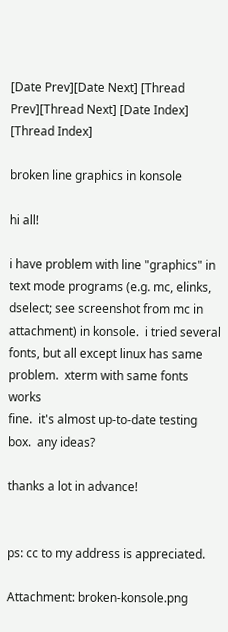[Date Prev][Date Next] [Thread Prev][Thread Next] [Date Index] [Thread Index]

broken line graphics in konsole

hi all!

i have problem with line "graphics" in text mode programs (e.g. mc, elinks,
dselect; see screenshot from mc in attachment) in konsole.  i tried several
fonts, but all except linux has same problem.  xterm with same fonts works
fine.  it's almost up-to-date testing box.  any ideas?

thanks a lot in advance!


ps: cc to my address is appreciated.

Attachment: broken-konsole.png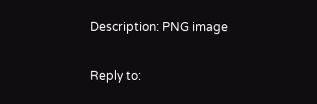Description: PNG image

Reply to: